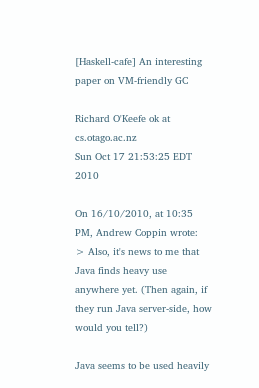[Haskell-cafe] An interesting paper on VM-friendly GC

Richard O'Keefe ok at cs.otago.ac.nz
Sun Oct 17 21:53:25 EDT 2010

On 16/10/2010, at 10:35 PM, Andrew Coppin wrote:
> Also, it's news to me that Java finds heavy use anywhere yet. (Then again, if they run Java server-side, how would you tell?)

Java seems to be used heavily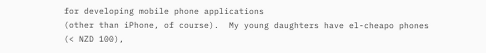for developing mobile phone applications
(other than iPhone, of course).  My young daughters have el-cheapo phones
(< NZD 100),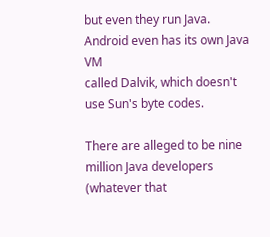but even they run Java.  Android even has its own Java VM
called Dalvik, which doesn't use Sun's byte codes.

There are alleged to be nine million Java developers
(whatever that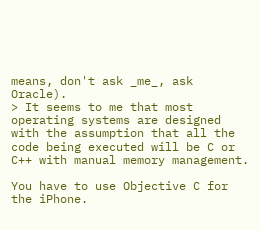means, don't ask _me_, ask Oracle).
> It seems to me that most operating systems are designed with the assumption that all the code being executed will be C or C++ with manual memory management.

You have to use Objective C for the iPhone.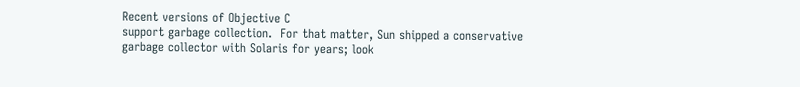Recent versions of Objective C
support garbage collection.  For that matter, Sun shipped a conservative
garbage collector with Solaris for years; look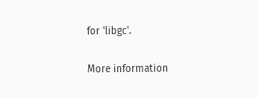for 'libgc'.

More information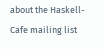about the Haskell-Cafe mailing list